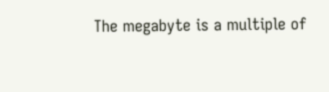The megabyte is a multiple of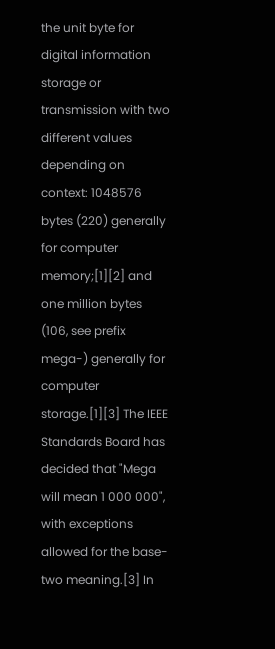the unit byte for digital information storage or transmission with two different values depending on context: 1048576 bytes (220) generally for computer memory;[1][2] and one million bytes (106, see prefix mega-) generally for computer storage.[1][3] The IEEE Standards Board has decided that "Mega will mean 1 000 000", with exceptions allowed for the base-two meaning.[3] In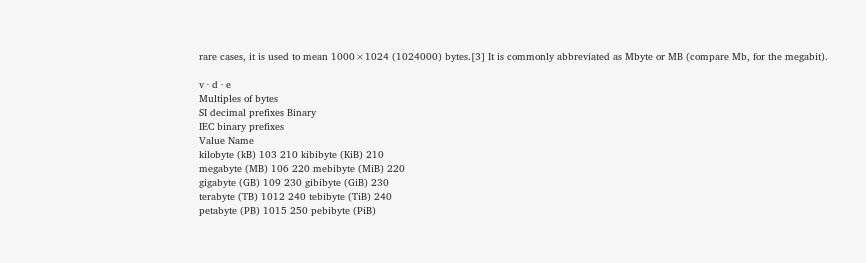rare cases, it is used to mean 1000×1024 (1024000) bytes.[3] It is commonly abbreviated as Mbyte or MB (compare Mb, for the megabit).

v · d · e
Multiples of bytes
SI decimal prefixes Binary
IEC binary prefixes
Value Name
kilobyte (kB) 103 210 kibibyte (KiB) 210
megabyte (MB) 106 220 mebibyte (MiB) 220
gigabyte (GB) 109 230 gibibyte (GiB) 230
terabyte (TB) 1012 240 tebibyte (TiB) 240
petabyte (PB) 1015 250 pebibyte (PiB)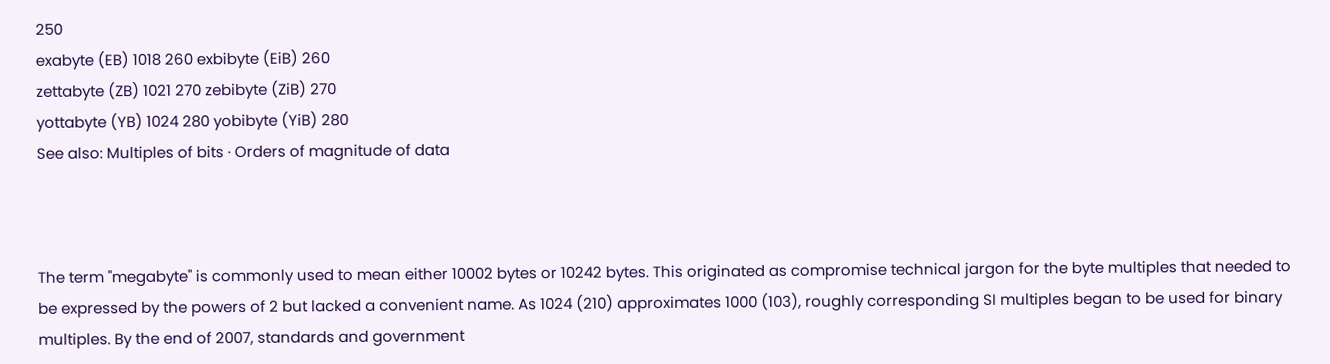250
exabyte (EB) 1018 260 exbibyte (EiB) 260
zettabyte (ZB) 1021 270 zebibyte (ZiB) 270
yottabyte (YB) 1024 280 yobibyte (YiB) 280
See also: Multiples of bits · Orders of magnitude of data



The term "megabyte" is commonly used to mean either 10002 bytes or 10242 bytes. This originated as compromise technical jargon for the byte multiples that needed to be expressed by the powers of 2 but lacked a convenient name. As 1024 (210) approximates 1000 (103), roughly corresponding SI multiples began to be used for binary multiples. By the end of 2007, standards and government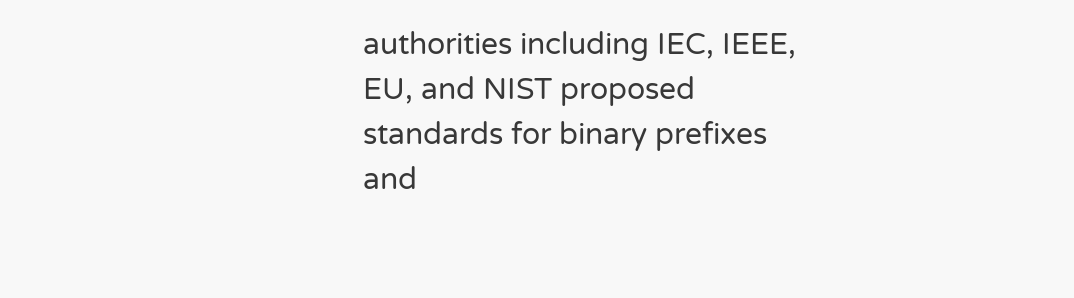authorities including IEC, IEEE, EU, and NIST proposed standards for binary prefixes and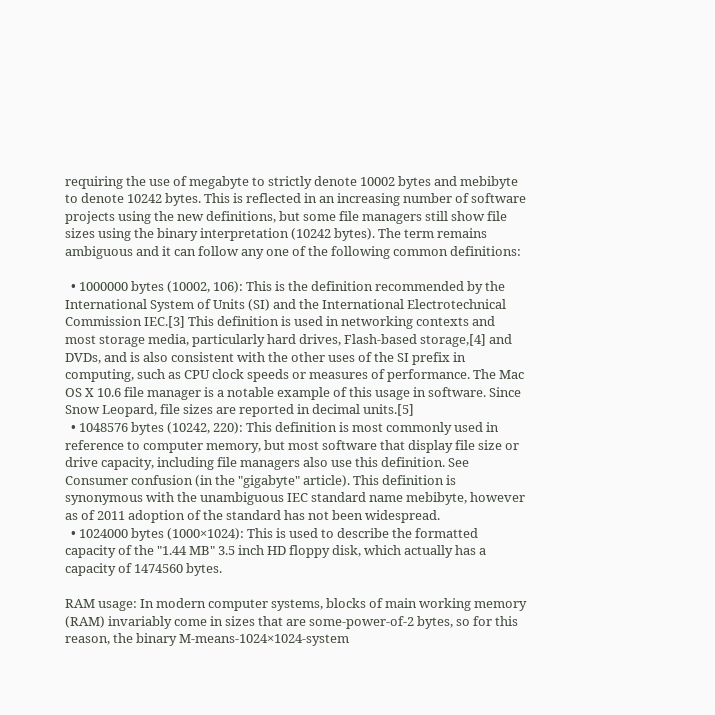requiring the use of megabyte to strictly denote 10002 bytes and mebibyte to denote 10242 bytes. This is reflected in an increasing number of software projects using the new definitions, but some file managers still show file sizes using the binary interpretation (10242 bytes). The term remains ambiguous and it can follow any one of the following common definitions:

  • 1000000 bytes (10002, 106): This is the definition recommended by the International System of Units (SI) and the International Electrotechnical Commission IEC.[3] This definition is used in networking contexts and most storage media, particularly hard drives, Flash-based storage,[4] and DVDs, and is also consistent with the other uses of the SI prefix in computing, such as CPU clock speeds or measures of performance. The Mac OS X 10.6 file manager is a notable example of this usage in software. Since Snow Leopard, file sizes are reported in decimal units.[5]
  • 1048576 bytes (10242, 220): This definition is most commonly used in reference to computer memory, but most software that display file size or drive capacity, including file managers also use this definition. See Consumer confusion (in the "gigabyte" article). This definition is synonymous with the unambiguous IEC standard name mebibyte, however as of 2011 adoption of the standard has not been widespread.
  • 1024000 bytes (1000×1024): This is used to describe the formatted capacity of the "1.44 MB" 3.5 inch HD floppy disk, which actually has a capacity of 1474560 bytes.

RAM usage: In modern computer systems, blocks of main working memory (RAM) invariably come in sizes that are some-power-of-2 bytes, so for this reason, the binary M-means-1024×1024-system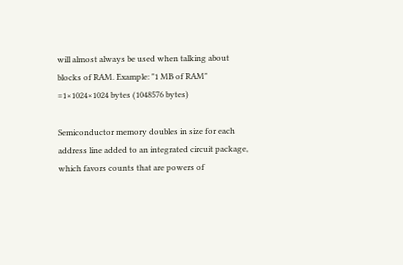will almost always be used when talking about blocks of RAM. Example: "1 MB of RAM" =1×1024×1024 bytes (1048576 bytes)

Semiconductor memory doubles in size for each address line added to an integrated circuit package, which favors counts that are powers of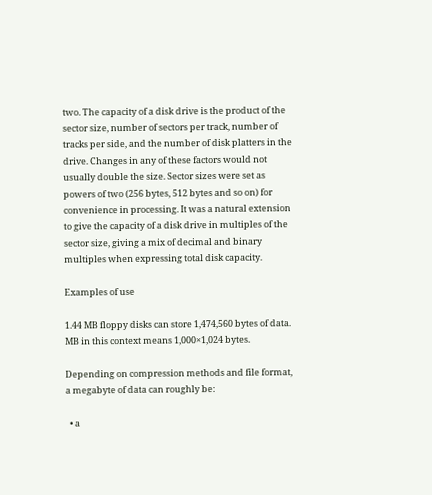two. The capacity of a disk drive is the product of the sector size, number of sectors per track, number of tracks per side, and the number of disk platters in the drive. Changes in any of these factors would not usually double the size. Sector sizes were set as powers of two (256 bytes, 512 bytes and so on) for convenience in processing. It was a natural extension to give the capacity of a disk drive in multiples of the sector size, giving a mix of decimal and binary multiples when expressing total disk capacity.

Examples of use

1.44 MB floppy disks can store 1,474,560 bytes of data. MB in this context means 1,000×1,024 bytes.

Depending on compression methods and file format, a megabyte of data can roughly be:

  • a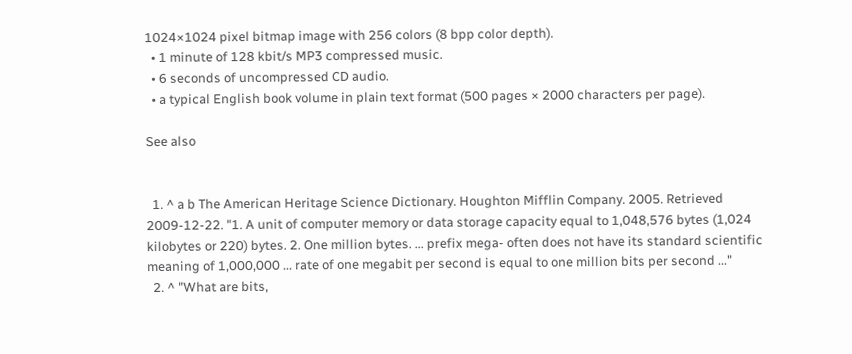1024×1024 pixel bitmap image with 256 colors (8 bpp color depth).
  • 1 minute of 128 kbit/s MP3 compressed music.
  • 6 seconds of uncompressed CD audio.
  • a typical English book volume in plain text format (500 pages × 2000 characters per page).

See also


  1. ^ a b The American Heritage Science Dictionary. Houghton Mifflin Company. 2005. Retrieved 2009-12-22. "1. A unit of computer memory or data storage capacity equal to 1,048,576 bytes (1,024 kilobytes or 220) bytes. 2. One million bytes. ... prefix mega- often does not have its standard scientific meaning of 1,000,000 ... rate of one megabit per second is equal to one million bits per second ..."
  2. ^ "What are bits,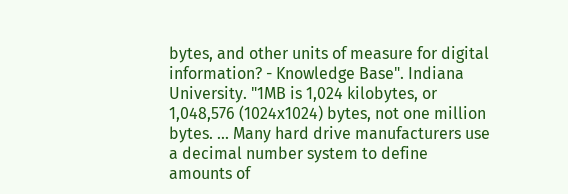bytes, and other units of measure for digital information? - Knowledge Base". Indiana University. "1MB is 1,024 kilobytes, or 1,048,576 (1024x1024) bytes, not one million bytes. ... Many hard drive manufacturers use a decimal number system to define amounts of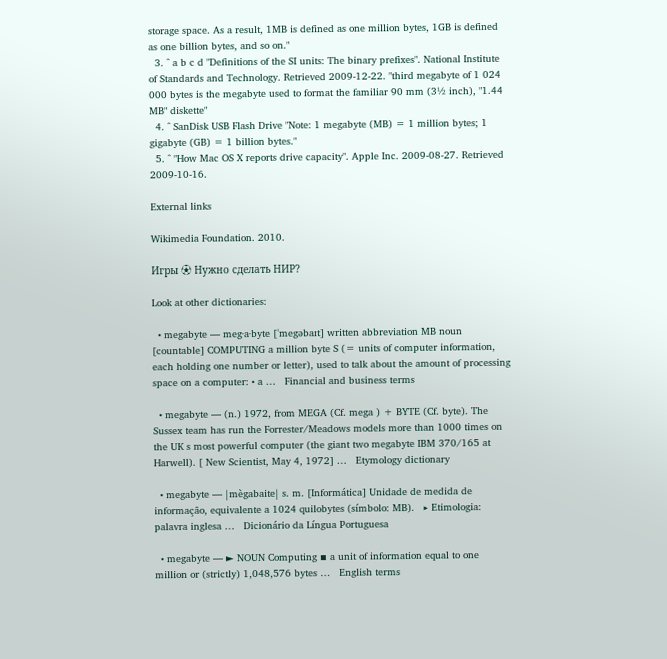storage space. As a result, 1MB is defined as one million bytes, 1GB is defined as one billion bytes, and so on."
  3. ^ a b c d "Definitions of the SI units: The binary prefixes". National Institute of Standards and Technology. Retrieved 2009-12-22. "third megabyte of 1 024 000 bytes is the megabyte used to format the familiar 90 mm (3½ inch), "1.44 MB" diskette"
  4. ^ SanDisk USB Flash Drive "Note: 1 megabyte (MB) = 1 million bytes; 1 gigabyte (GB) = 1 billion bytes."
  5. ^ "How Mac OS X reports drive capacity". Apple Inc. 2009-08-27. Retrieved 2009-10-16.

External links

Wikimedia Foundation. 2010.

Игры ⚽ Нужно сделать НИР?

Look at other dictionaries:

  • megabyte — meg‧a‧byte [ˈmegəbaɪt] written abbreviation MB noun [countable] COMPUTING a million byte S (= units of computer information, each holding one number or letter), used to talk about the amount of processing space on a computer: • a …   Financial and business terms

  • megabyte — (n.) 1972, from MEGA (Cf. mega ) + BYTE (Cf. byte). The Sussex team has run the Forrester/Meadows models more than 1000 times on the UK s most powerful computer (the giant two megabyte IBM 370/165 at Harwell). [ New Scientist, May 4, 1972] …   Etymology dictionary

  • megabyte — |mègabaite| s. m. [Informática] Unidade de medida de informação, equivalente a 1024 quilobytes (símbolo: MB).   ‣ Etimologia: palavra inglesa …   Dicionário da Língua Portuguesa

  • megabyte — ► NOUN Computing ▪ a unit of information equal to one million or (strictly) 1,048,576 bytes …   English terms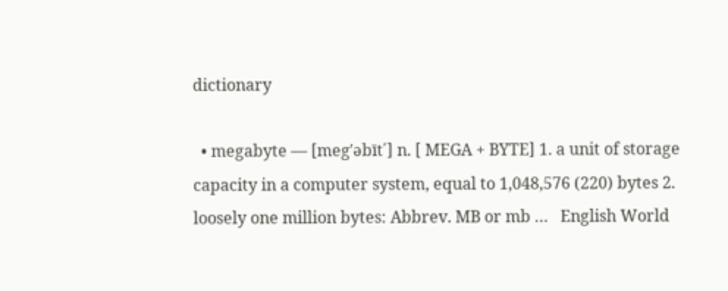dictionary

  • megabyte — [meg′əbīt΄] n. [ MEGA + BYTE] 1. a unit of storage capacity in a computer system, equal to 1,048,576 (220) bytes 2. loosely one million bytes: Abbrev. MB or mb …   English World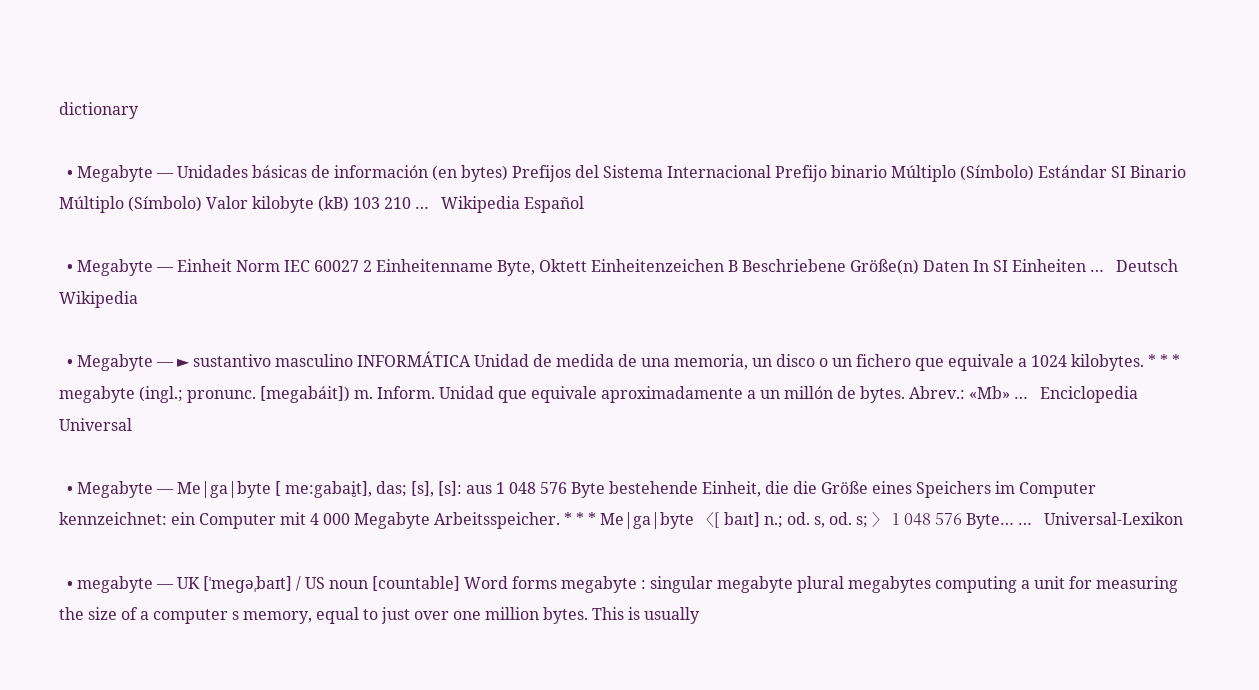dictionary

  • Megabyte — Unidades básicas de información (en bytes) Prefijos del Sistema Internacional Prefijo binario Múltiplo (Símbolo) Estándar SI Binario Múltiplo (Símbolo) Valor kilobyte (kB) 103 210 …   Wikipedia Español

  • Megabyte — Einheit Norm IEC 60027 2 Einheitenname Byte, Oktett Einheitenzeichen B Beschriebene Größe(n) Daten In SI Einheiten …   Deutsch Wikipedia

  • Megabyte — ► sustantivo masculino INFORMÁTICA Unidad de medida de una memoria, un disco o un fichero que equivale a 1024 kilobytes. * * * megabyte (ingl.; pronunc. [megabáit]) m. Inform. Unidad que equivale aproximadamente a un millón de bytes. Abrev.: «Mb» …   Enciclopedia Universal

  • Megabyte — Me|ga|byte [ me:gabai̮t], das; [s], [s]: aus 1 048 576 Byte bestehende Einheit, die die Größe eines Speichers im Computer kennzeichnet: ein Computer mit 4 000 Megabyte Arbeitsspeicher. * * * Me|ga|byte 〈[ baıt] n.; od. s, od. s; 〉 1 048 576 Byte… …   Universal-Lexikon

  • megabyte — UK [ˈmeɡəˌbaɪt] / US noun [countable] Word forms megabyte : singular megabyte plural megabytes computing a unit for measuring the size of a computer s memory, equal to just over one million bytes. This is usually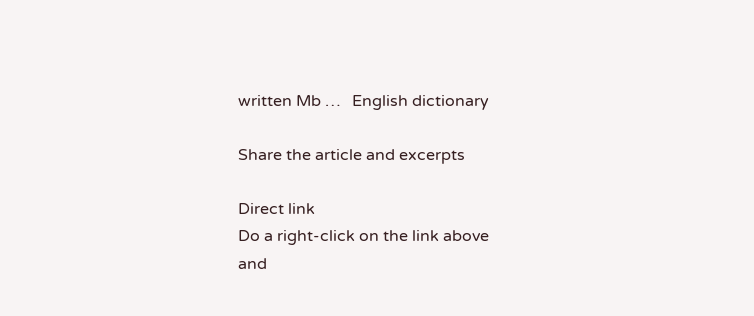written Mb …   English dictionary

Share the article and excerpts

Direct link
Do a right-click on the link above
and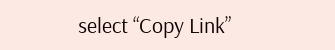select “Copy Link”